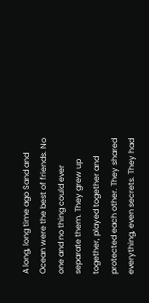A long, long time ago Sand and Ocean were the best of friends. No one and no thing could ever separate them. They grew up together, played together and protected each other. They shared everything, even secrets. They had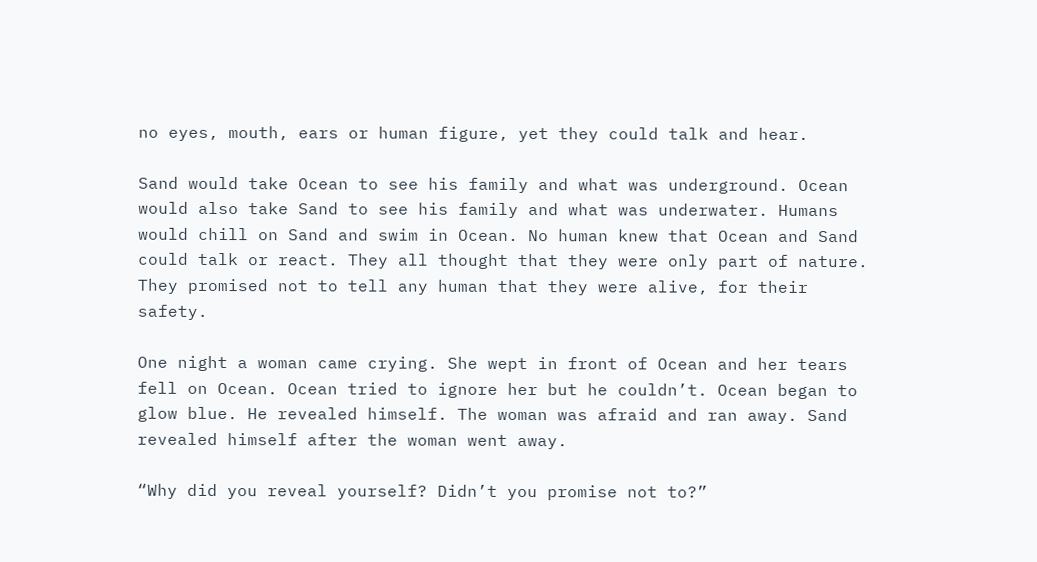no eyes, mouth, ears or human figure, yet they could talk and hear.

Sand would take Ocean to see his family and what was underground. Ocean would also take Sand to see his family and what was underwater. Humans would chill on Sand and swim in Ocean. No human knew that Ocean and Sand could talk or react. They all thought that they were only part of nature. They promised not to tell any human that they were alive, for their safety.

One night a woman came crying. She wept in front of Ocean and her tears fell on Ocean. Ocean tried to ignore her but he couldn’t. Ocean began to glow blue. He revealed himself. The woman was afraid and ran away. Sand revealed himself after the woman went away.

“Why did you reveal yourself? Didn’t you promise not to?”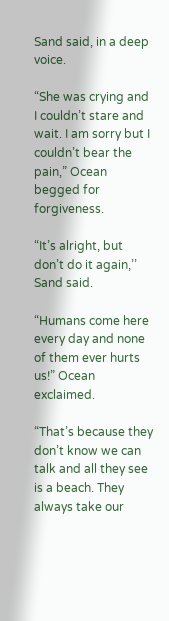Sand said, in a deep voice.

“She was crying and I couldn’t stare and wait. I am sorry but I couldn’t bear the pain,” Ocean begged for forgiveness.

“It’s alright, but don’t do it again,’’ Sand said.

“Humans come here every day and none of them ever hurts us!” Ocean exclaimed.

“That’s because they don’t know we can talk and all they see is a beach. They always take our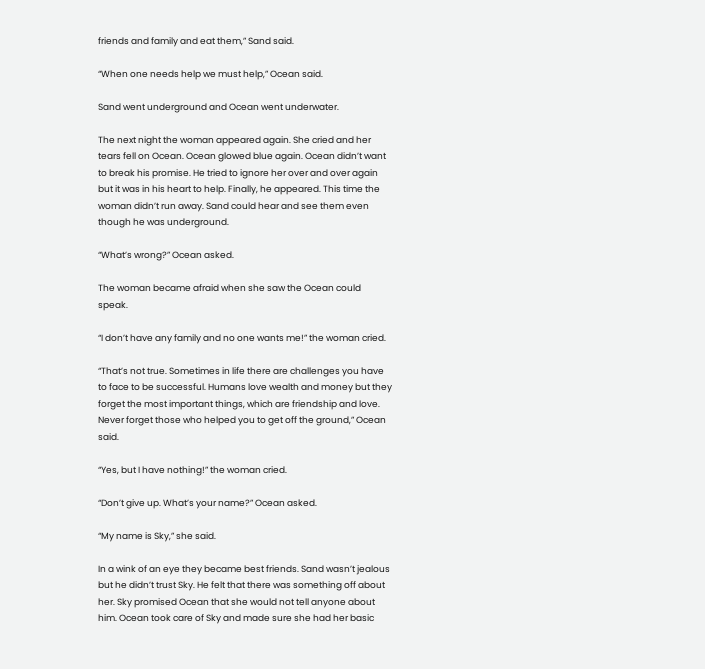friends and family and eat them,” Sand said.

“When one needs help we must help,” Ocean said.

Sand went underground and Ocean went underwater.

The next night the woman appeared again. She cried and her tears fell on Ocean. Ocean glowed blue again. Ocean didn’t want to break his promise. He tried to ignore her over and over again but it was in his heart to help. Finally, he appeared. This time the woman didn’t run away. Sand could hear and see them even though he was underground.

“What’s wrong?” Ocean asked.

The woman became afraid when she saw the Ocean could speak.

“I don’t have any family and no one wants me!” the woman cried.

“That’s not true. Sometimes in life there are challenges you have to face to be successful. Humans love wealth and money but they forget the most important things, which are friendship and love. Never forget those who helped you to get off the ground,” Ocean said.

“Yes, but I have nothing!” the woman cried.

“Don’t give up. What’s your name?” Ocean asked.

“My name is Sky,” she said.

In a wink of an eye they became best friends. Sand wasn’t jealous but he didn’t trust Sky. He felt that there was something off about her. Sky promised Ocean that she would not tell anyone about him. Ocean took care of Sky and made sure she had her basic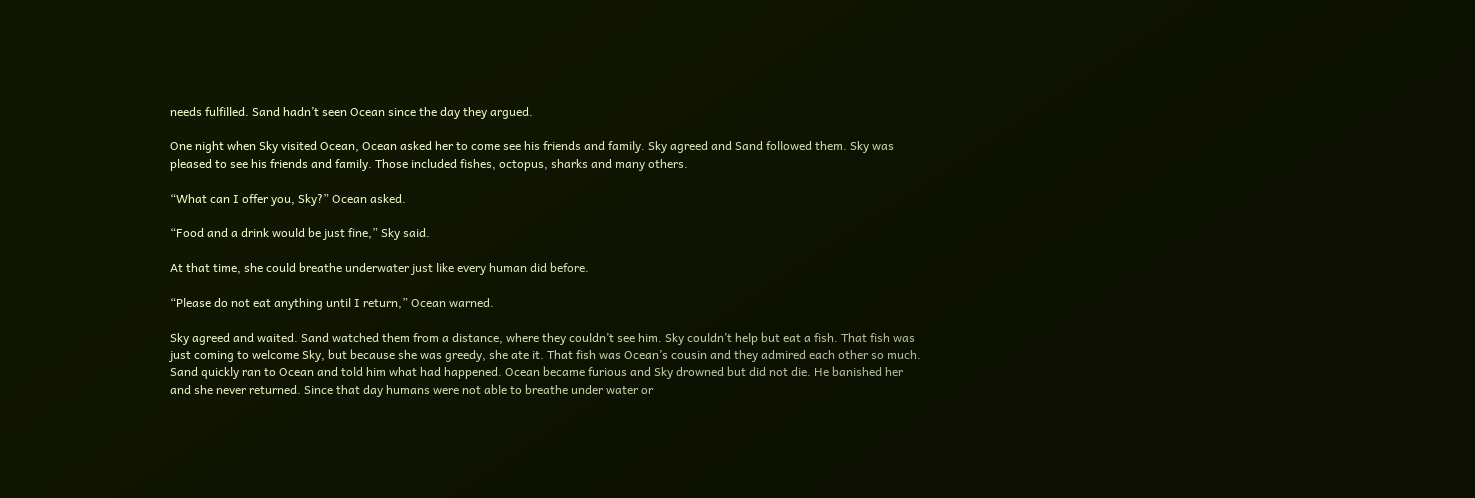needs fulfilled. Sand hadn’t seen Ocean since the day they argued.

One night when Sky visited Ocean, Ocean asked her to come see his friends and family. Sky agreed and Sand followed them. Sky was pleased to see his friends and family. Those included fishes, octopus, sharks and many others.

“What can I offer you, Sky?” Ocean asked.

“Food and a drink would be just fine,” Sky said.

At that time, she could breathe underwater just like every human did before.

“Please do not eat anything until I return,” Ocean warned.

Sky agreed and waited. Sand watched them from a distance, where they couldn’t see him. Sky couldn’t help but eat a fish. That fish was just coming to welcome Sky, but because she was greedy, she ate it. That fish was Ocean’s cousin and they admired each other so much. Sand quickly ran to Ocean and told him what had happened. Ocean became furious and Sky drowned but did not die. He banished her and she never returned. Since that day humans were not able to breathe under water or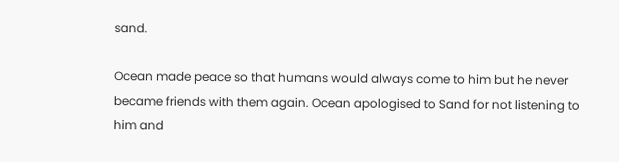sand.

Ocean made peace so that humans would always come to him but he never became friends with them again. Ocean apologised to Sand for not listening to him and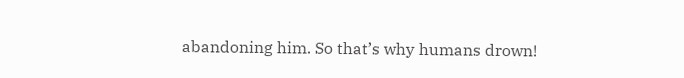abandoning him. So that’s why humans drown!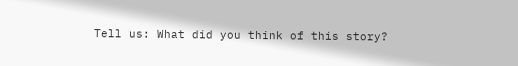Tell us: What did you think of this story?